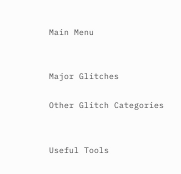Main Menu


Major Glitches

Other Glitch Categories


Useful Tools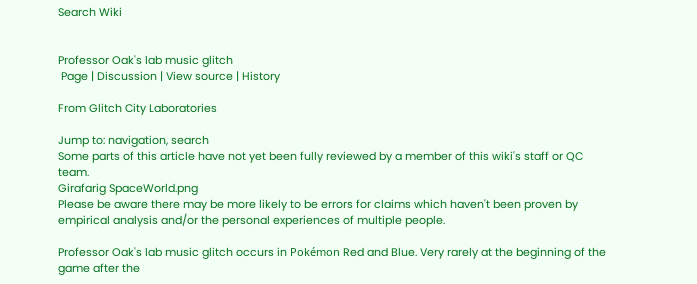Search Wiki


Professor Oak's lab music glitch
 Page | Discussion | View source | History

From Glitch City Laboratories

Jump to: navigation, search
Some parts of this article have not yet been fully reviewed by a member of this wiki's staff or QC team.
Girafarig SpaceWorld.png
Please be aware there may be more likely to be errors for claims which haven't been proven by empirical analysis and/or the personal experiences of multiple people.

Professor Oak's lab music glitch occurs in Pokémon Red and Blue. Very rarely at the beginning of the game after the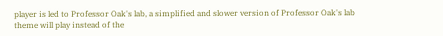player is led to Professor Oak's lab, a simplified and slower version of Professor Oak's lab theme will play instead of the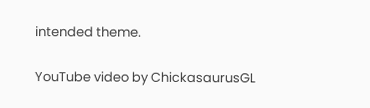intended theme.

YouTube video by ChickasaurusGL